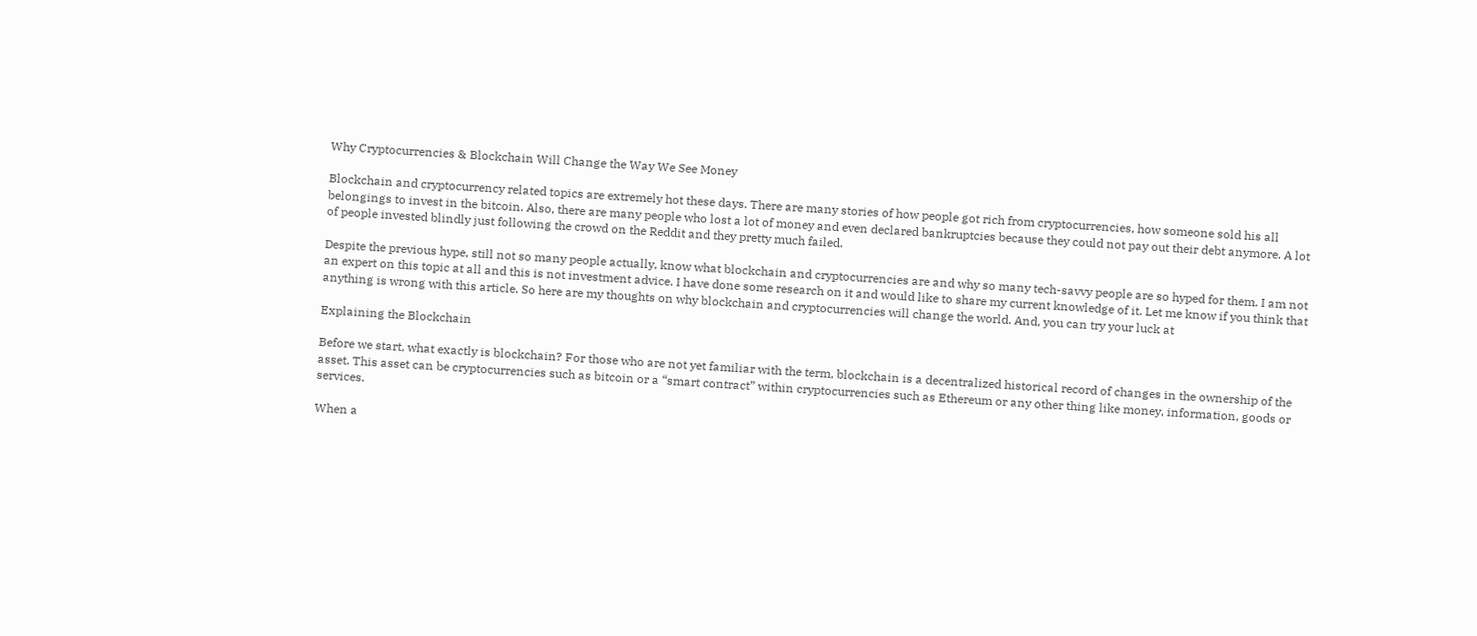Why Cryptocurrencies & Blockchain Will Change the Way We See Money

Blockchain and cryptocurrency related topics are extremely hot these days. There are many stories of how people got rich from cryptocurrencies, how someone sold his all belongings to invest in the bitcoin. Also, there are many people who lost a lot of money and even declared bankruptcies because they could not pay out their debt anymore. A lot of people invested blindly just following the crowd on the Reddit and they pretty much failed.

Despite the previous hype, still not so many people actually, know what blockchain and cryptocurrencies are and why so many tech-savvy people are so hyped for them. I am not an expert on this topic at all and this is not investment advice. I have done some research on it and would like to share my current knowledge of it. Let me know if you think that anything is wrong with this article. So here are my thoughts on why blockchain and cryptocurrencies will change the world. And, you can try your luck at

Explaining the Blockchain

Before we start, what exactly is blockchain? For those who are not yet familiar with the term, blockchain is a decentralized historical record of changes in the ownership of the asset. This asset can be cryptocurrencies such as bitcoin or a “smart contract” within cryptocurrencies such as Ethereum or any other thing like money, information, goods or services.

When a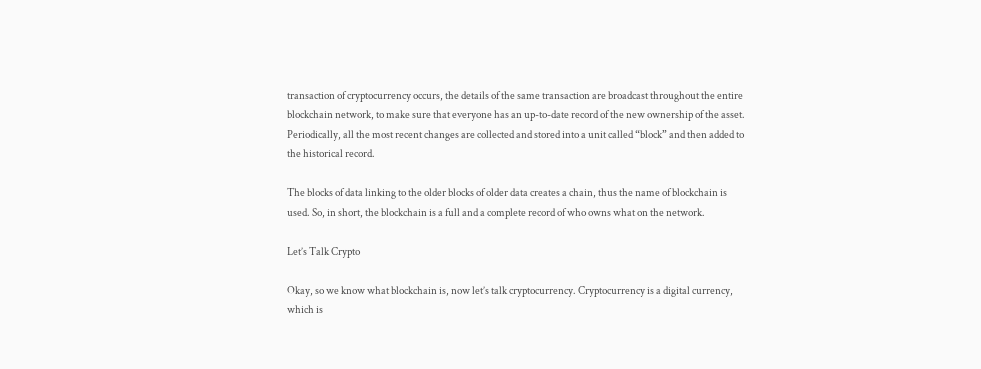transaction of cryptocurrency occurs, the details of the same transaction are broadcast throughout the entire blockchain network, to make sure that everyone has an up-to-date record of the new ownership of the asset. Periodically, all the most recent changes are collected and stored into a unit called “block” and then added to the historical record.

The blocks of data linking to the older blocks of older data creates a chain, thus the name of blockchain is used. So, in short, the blockchain is a full and a complete record of who owns what on the network.

Let’s Talk Crypto

Okay, so we know what blockchain is, now let’s talk cryptocurrency. Cryptocurrency is a digital currency, which is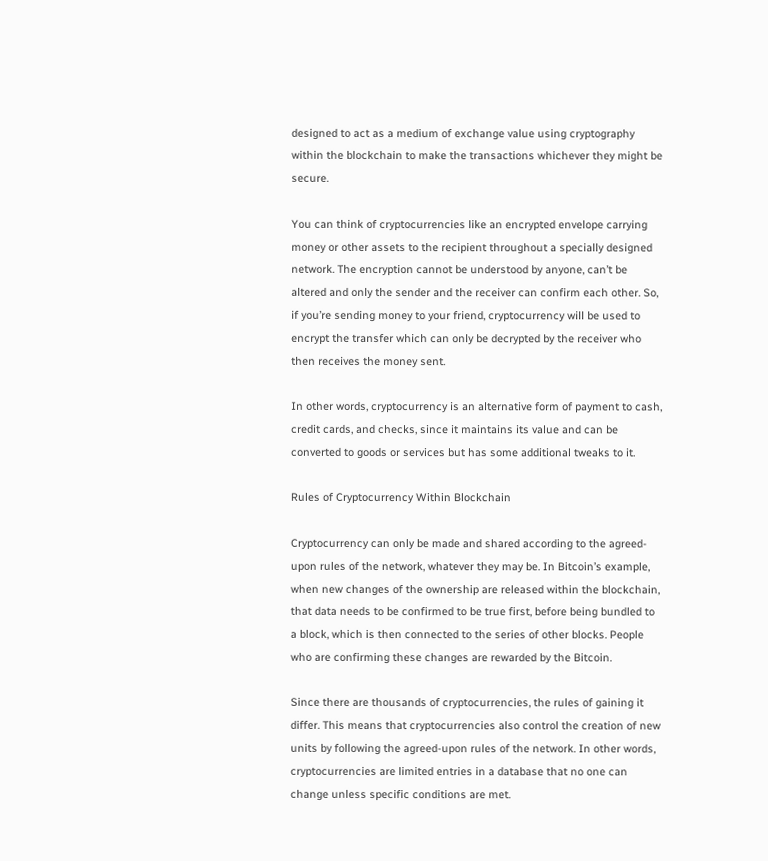designed to act as a medium of exchange value using cryptography within the blockchain to make the transactions whichever they might be secure.

You can think of cryptocurrencies like an encrypted envelope carrying money or other assets to the recipient throughout a specially designed network. The encryption cannot be understood by anyone, can’t be altered and only the sender and the receiver can confirm each other. So, if you’re sending money to your friend, cryptocurrency will be used to encrypt the transfer which can only be decrypted by the receiver who then receives the money sent.

In other words, cryptocurrency is an alternative form of payment to cash, credit cards, and checks, since it maintains its value and can be converted to goods or services but has some additional tweaks to it.

Rules of Cryptocurrency Within Blockchain

Cryptocurrency can only be made and shared according to the agreed-upon rules of the network, whatever they may be. In Bitcoin’s example, when new changes of the ownership are released within the blockchain, that data needs to be confirmed to be true first, before being bundled to a block, which is then connected to the series of other blocks. People who are confirming these changes are rewarded by the Bitcoin.

Since there are thousands of cryptocurrencies, the rules of gaining it differ. This means that cryptocurrencies also control the creation of new units by following the agreed-upon rules of the network. In other words, cryptocurrencies are limited entries in a database that no one can change unless specific conditions are met.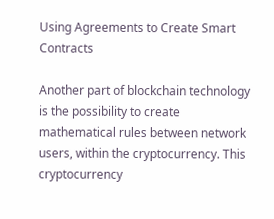Using Agreements to Create Smart Contracts

Another part of blockchain technology is the possibility to create mathematical rules between network users, within the cryptocurrency. This cryptocurrency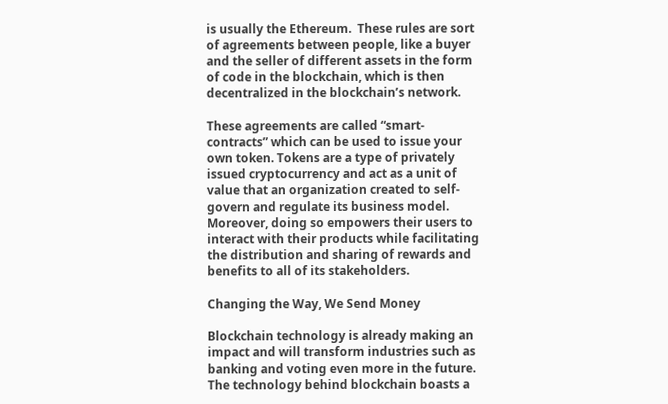is usually the Ethereum.  These rules are sort of agreements between people, like a buyer and the seller of different assets in the form of code in the blockchain, which is then decentralized in the blockchain’s network.

These agreements are called “smart-contracts” which can be used to issue your own token. Tokens are a type of privately issued cryptocurrency and act as a unit of value that an organization created to self-govern and regulate its business model. Moreover, doing so empowers their users to interact with their products while facilitating the distribution and sharing of rewards and benefits to all of its stakeholders.

Changing the Way, We Send Money

Blockchain technology is already making an impact and will transform industries such as banking and voting even more in the future. The technology behind blockchain boasts a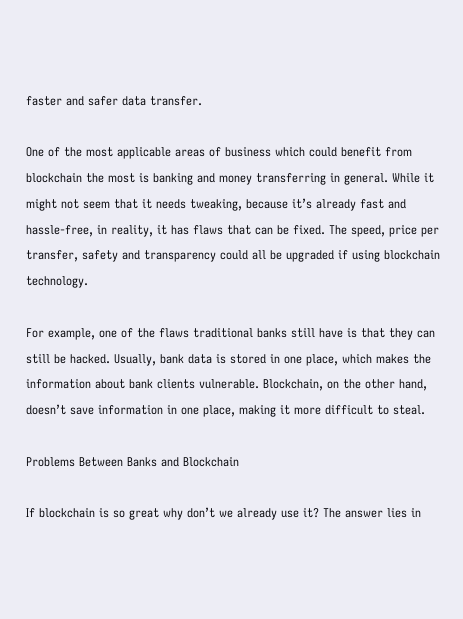faster and safer data transfer.

One of the most applicable areas of business which could benefit from blockchain the most is banking and money transferring in general. While it might not seem that it needs tweaking, because it’s already fast and hassle-free, in reality, it has flaws that can be fixed. The speed, price per transfer, safety and transparency could all be upgraded if using blockchain technology.

For example, one of the flaws traditional banks still have is that they can still be hacked. Usually, bank data is stored in one place, which makes the information about bank clients vulnerable. Blockchain, on the other hand, doesn’t save information in one place, making it more difficult to steal.

Problems Between Banks and Blockchain

If blockchain is so great why don’t we already use it? The answer lies in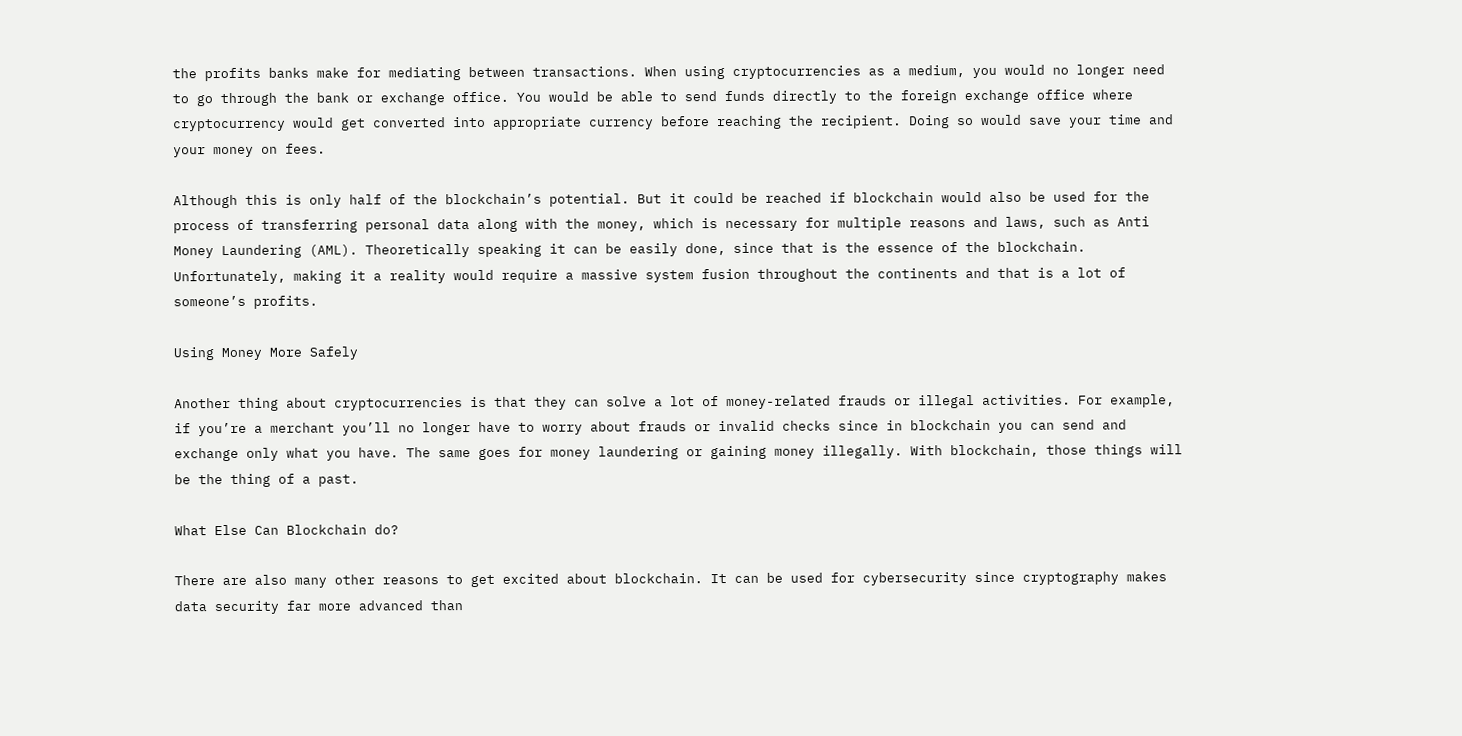the profits banks make for mediating between transactions. When using cryptocurrencies as a medium, you would no longer need to go through the bank or exchange office. You would be able to send funds directly to the foreign exchange office where cryptocurrency would get converted into appropriate currency before reaching the recipient. Doing so would save your time and your money on fees.

Although this is only half of the blockchain’s potential. But it could be reached if blockchain would also be used for the process of transferring personal data along with the money, which is necessary for multiple reasons and laws, such as Anti Money Laundering (AML). Theoretically speaking it can be easily done, since that is the essence of the blockchain. Unfortunately, making it a reality would require a massive system fusion throughout the continents and that is a lot of someone’s profits.

Using Money More Safely

Another thing about cryptocurrencies is that they can solve a lot of money-related frauds or illegal activities. For example, if you’re a merchant you’ll no longer have to worry about frauds or invalid checks since in blockchain you can send and exchange only what you have. The same goes for money laundering or gaining money illegally. With blockchain, those things will be the thing of a past.

What Else Can Blockchain do?

There are also many other reasons to get excited about blockchain. It can be used for cybersecurity since cryptography makes data security far more advanced than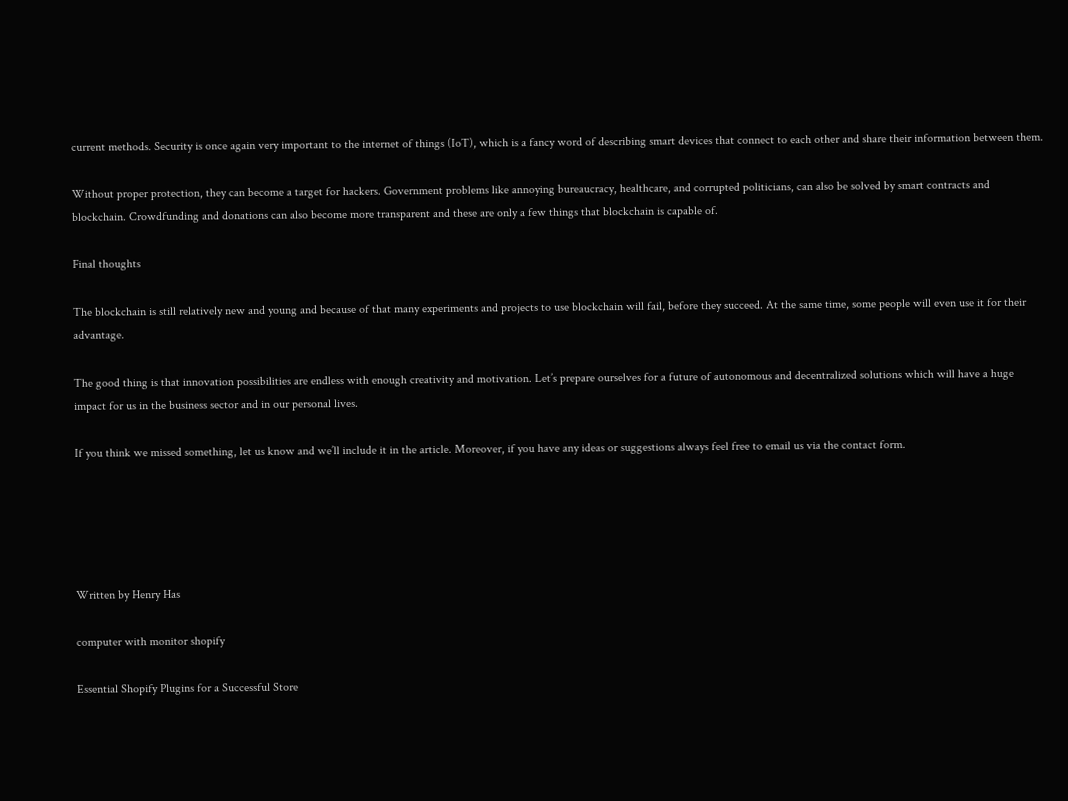current methods. Security is once again very important to the internet of things (IoT), which is a fancy word of describing smart devices that connect to each other and share their information between them.

Without proper protection, they can become a target for hackers. Government problems like annoying bureaucracy, healthcare, and corrupted politicians, can also be solved by smart contracts and blockchain. Crowdfunding and donations can also become more transparent and these are only a few things that blockchain is capable of.

Final thoughts

The blockchain is still relatively new and young and because of that many experiments and projects to use blockchain will fail, before they succeed. At the same time, some people will even use it for their advantage.

The good thing is that innovation possibilities are endless with enough creativity and motivation. Let’s prepare ourselves for a future of autonomous and decentralized solutions which will have a huge impact for us in the business sector and in our personal lives.

If you think we missed something, let us know and we’ll include it in the article. Moreover, if you have any ideas or suggestions always feel free to email us via the contact form.





Written by Henry Has

computer with monitor shopify

Essential Shopify Plugins for a Successful Store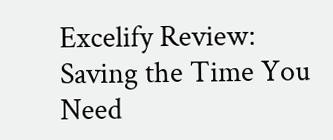Excelify Review: Saving the Time You Need